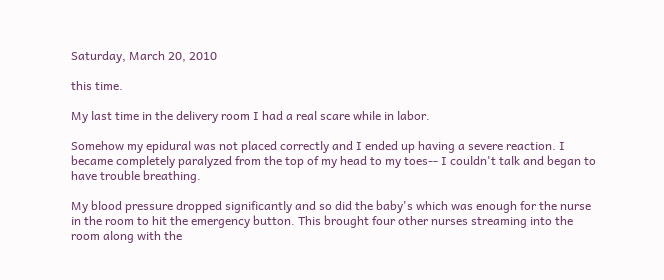Saturday, March 20, 2010

this time.

My last time in the delivery room I had a real scare while in labor.

Somehow my epidural was not placed correctly and I ended up having a severe reaction. I became completely paralyzed from the top of my head to my toes-- I couldn't talk and began to have trouble breathing.

My blood pressure dropped significantly and so did the baby's which was enough for the nurse in the room to hit the emergency button. This brought four other nurses streaming into the room along with the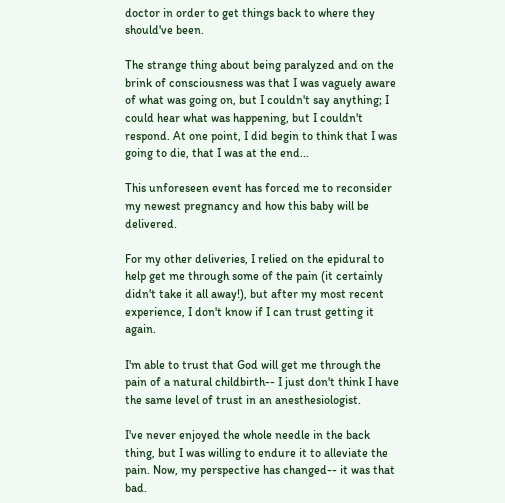doctor in order to get things back to where they should've been.

The strange thing about being paralyzed and on the brink of consciousness was that I was vaguely aware of what was going on, but I couldn't say anything; I could hear what was happening, but I couldn't respond. At one point, I did begin to think that I was going to die, that I was at the end...

This unforeseen event has forced me to reconsider my newest pregnancy and how this baby will be delivered.

For my other deliveries, I relied on the epidural to help get me through some of the pain (it certainly didn't take it all away!), but after my most recent experience, I don't know if I can trust getting it again.

I'm able to trust that God will get me through the pain of a natural childbirth-- I just don't think I have the same level of trust in an anesthesiologist.

I've never enjoyed the whole needle in the back thing, but I was willing to endure it to alleviate the pain. Now, my perspective has changed-- it was that bad.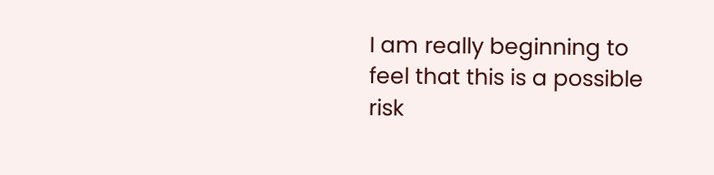I am really beginning to feel that this is a possible risk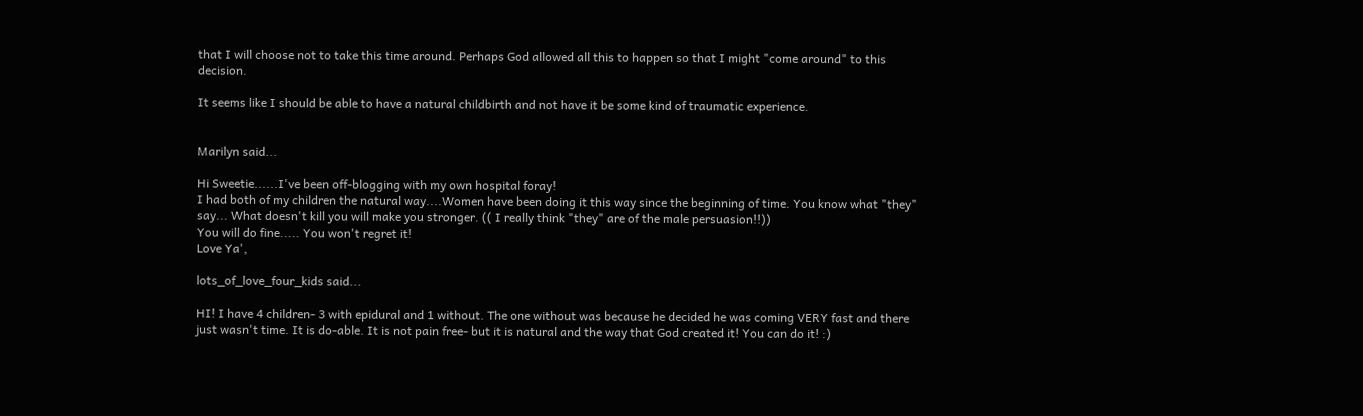that I will choose not to take this time around. Perhaps God allowed all this to happen so that I might "come around" to this decision.

It seems like I should be able to have a natural childbirth and not have it be some kind of traumatic experience.


Marilyn said...

Hi Sweetie......I've been off-blogging with my own hospital foray!
I had both of my children the natural way....Women have been doing it this way since the beginning of time. You know what "they" say... What doesn't kill you will make you stronger. (( I really think "they" are of the male persuasion!!))
You will do fine..... You won't regret it!
Love Ya',

lots_of_love_four_kids said...

HI! I have 4 children- 3 with epidural and 1 without. The one without was because he decided he was coming VERY fast and there just wasn't time. It is do-able. It is not pain free- but it is natural and the way that God created it! You can do it! :)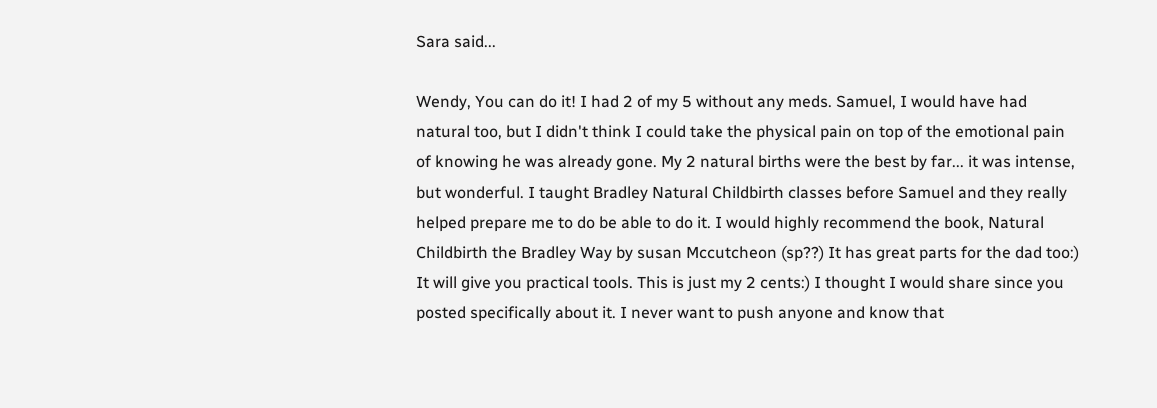Sara said...

Wendy, You can do it! I had 2 of my 5 without any meds. Samuel, I would have had natural too, but I didn't think I could take the physical pain on top of the emotional pain of knowing he was already gone. My 2 natural births were the best by far... it was intense, but wonderful. I taught Bradley Natural Childbirth classes before Samuel and they really helped prepare me to do be able to do it. I would highly recommend the book, Natural Childbirth the Bradley Way by susan Mccutcheon (sp??) It has great parts for the dad too:) It will give you practical tools. This is just my 2 cents:) I thought I would share since you posted specifically about it. I never want to push anyone and know that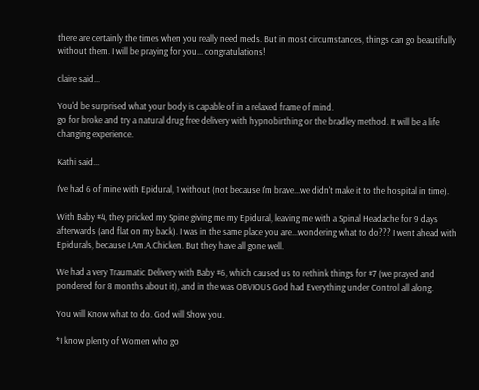there are certainly the times when you really need meds. But in most circumstances, things can go beautifully without them. I will be praying for you... congratulations!

claire said...

You'd be surprised what your body is capable of in a relaxed frame of mind.
go for broke and try a natural drug free delivery with hypnobirthing or the bradley method. It will be a life changing experience.

Kathi said...

I've had 6 of mine with Epidural, 1 without (not because I'm brave...we didn't make it to the hospital in time).

With Baby #4, they pricked my Spine giving me my Epidural, leaving me with a Spinal Headache for 9 days afterwards (and flat on my back). I was in the same place you are...wondering what to do??? I went ahead with Epidurals, because I.Am.A.Chicken. But they have all gone well.

We had a very Traumatic Delivery with Baby #6, which caused us to rethink things for #7 (we prayed and pondered for 8 months about it), and in the was OBVIOUS God had Everything under Control all along.

You will Know what to do. God will Show you.

*I know plenty of Women who go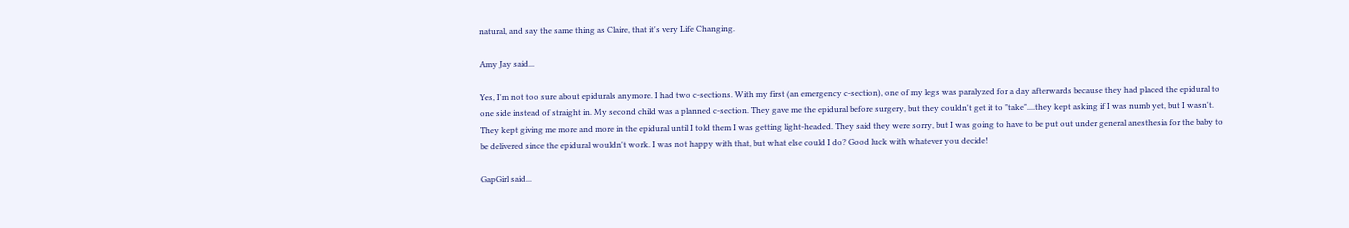natural, and say the same thing as Claire, that it's very Life Changing.

Amy Jay said...

Yes, I'm not too sure about epidurals anymore. I had two c-sections. With my first (an emergency c-section), one of my legs was paralyzed for a day afterwards because they had placed the epidural to one side instead of straight in. My second child was a planned c-section. They gave me the epidural before surgery, but they couldn't get it to "take"....they kept asking if I was numb yet, but I wasn't. They kept giving me more and more in the epidural until I told them I was getting light-headed. They said they were sorry, but I was going to have to be put out under general anesthesia for the baby to be delivered since the epidural wouldn't work. I was not happy with that, but what else could I do? Good luck with whatever you decide!

GapGirl said...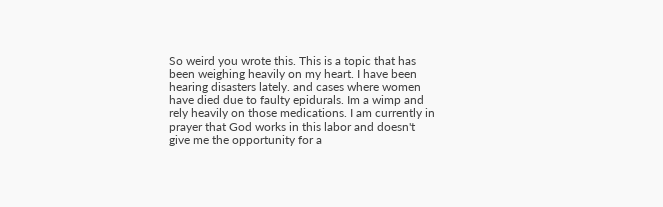So weird you wrote this. This is a topic that has been weighing heavily on my heart. I have been hearing disasters lately. and cases where women have died due to faulty epidurals. Im a wimp and rely heavily on those medications. I am currently in prayer that God works in this labor and doesn't give me the opportunity for a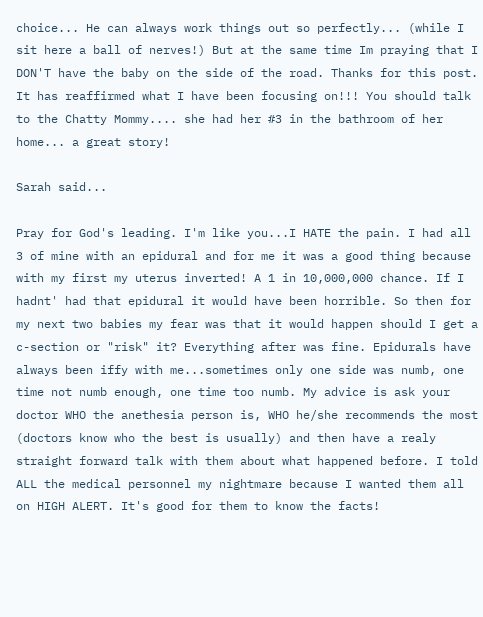choice... He can always work things out so perfectly... (while I sit here a ball of nerves!) But at the same time Im praying that I DON'T have the baby on the side of the road. Thanks for this post. It has reaffirmed what I have been focusing on!!! You should talk to the Chatty Mommy.... she had her #3 in the bathroom of her home... a great story!

Sarah said...

Pray for God's leading. I'm like you...I HATE the pain. I had all 3 of mine with an epidural and for me it was a good thing because with my first my uterus inverted! A 1 in 10,000,000 chance. If I hadnt' had that epidural it would have been horrible. So then for my next two babies my fear was that it would happen should I get a c-section or "risk" it? Everything after was fine. Epidurals have always been iffy with me...sometimes only one side was numb, one time not numb enough, one time too numb. My advice is ask your doctor WHO the anethesia person is, WHO he/she recommends the most (doctors know who the best is usually) and then have a realy straight forward talk with them about what happened before. I told ALL the medical personnel my nightmare because I wanted them all on HIGH ALERT. It's good for them to know the facts!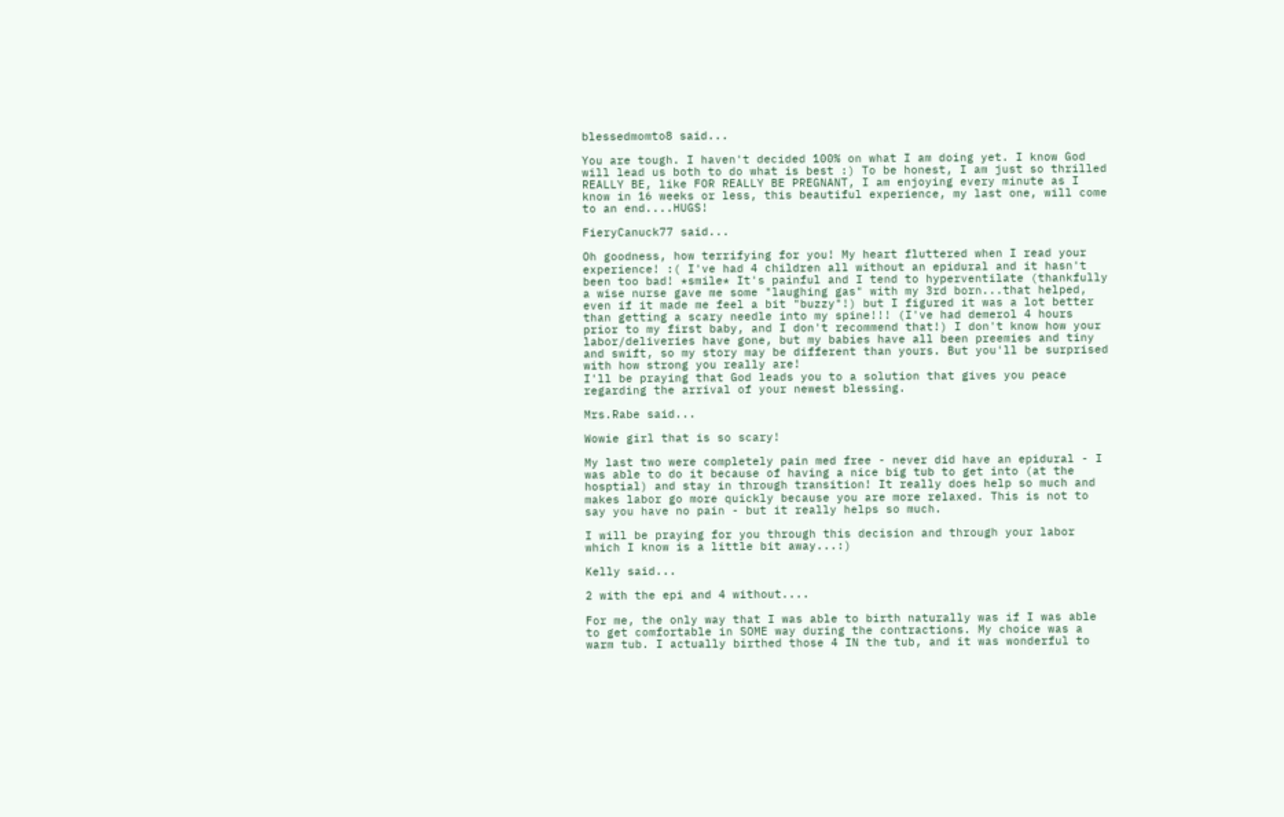blessedmomto8 said...

You are tough. I haven't decided 100% on what I am doing yet. I know God will lead us both to do what is best :) To be honest, I am just so thrilled REALLY BE, like FOR REALLY BE PREGNANT, I am enjoying every minute as I know in 16 weeks or less, this beautiful experience, my last one, will come to an end....HUGS!

FieryCanuck77 said...

Oh goodness, how terrifying for you! My heart fluttered when I read your experience! :( I've had 4 children all without an epidural and it hasn't been too bad! *smile* It's painful and I tend to hyperventilate (thankfully a wise nurse gave me some "laughing gas" with my 3rd born...that helped, even if it made me feel a bit "buzzy"!) but I figured it was a lot better than getting a scary needle into my spine!!! (I've had demerol 4 hours prior to my first baby, and I don't recommend that!) I don't know how your labor/deliveries have gone, but my babies have all been preemies and tiny and swift, so my story may be different than yours. But you'll be surprised with how strong you really are!
I'll be praying that God leads you to a solution that gives you peace regarding the arrival of your newest blessing.

Mrs.Rabe said...

Wowie girl that is so scary!

My last two were completely pain med free - never did have an epidural - I was able to do it because of having a nice big tub to get into (at the hosptial) and stay in through transition! It really does help so much and makes labor go more quickly because you are more relaxed. This is not to say you have no pain - but it really helps so much.

I will be praying for you through this decision and through your labor which I know is a little bit away...:)

Kelly said...

2 with the epi and 4 without....

For me, the only way that I was able to birth naturally was if I was able to get comfortable in SOME way during the contractions. My choice was a warm tub. I actually birthed those 4 IN the tub, and it was wonderful to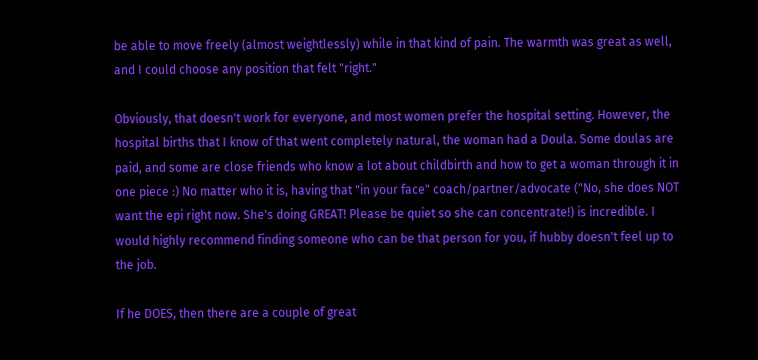be able to move freely (almost weightlessly) while in that kind of pain. The warmth was great as well, and I could choose any position that felt "right."

Obviously, that doesn't work for everyone, and most women prefer the hospital setting. However, the hospital births that I know of that went completely natural, the woman had a Doula. Some doulas are paid, and some are close friends who know a lot about childbirth and how to get a woman through it in one piece :) No matter who it is, having that "in your face" coach/partner/advocate ("No, she does NOT want the epi right now. She's doing GREAT! Please be quiet so she can concentrate!) is incredible. I would highly recommend finding someone who can be that person for you, if hubby doesn't feel up to the job.

If he DOES, then there are a couple of great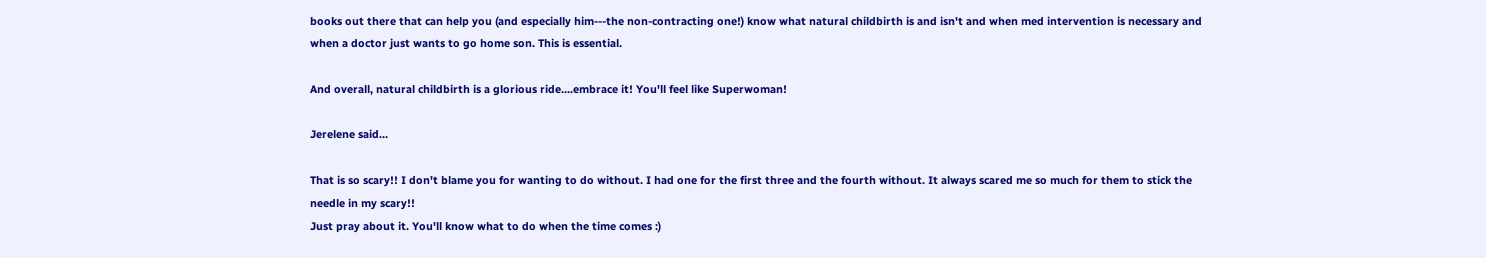books out there that can help you (and especially him---the non-contracting one!) know what natural childbirth is and isn't and when med intervention is necessary and when a doctor just wants to go home son. This is essential.

And overall, natural childbirth is a glorious ride....embrace it! You'll feel like Superwoman!

Jerelene said...

That is so scary!! I don't blame you for wanting to do without. I had one for the first three and the fourth without. It always scared me so much for them to stick the needle in my scary!!
Just pray about it. You'll know what to do when the time comes :)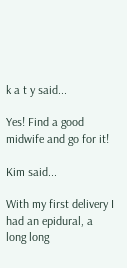k a t y said...

Yes! Find a good midwife and go for it!

Kim said...

With my first delivery I had an epidural, a long long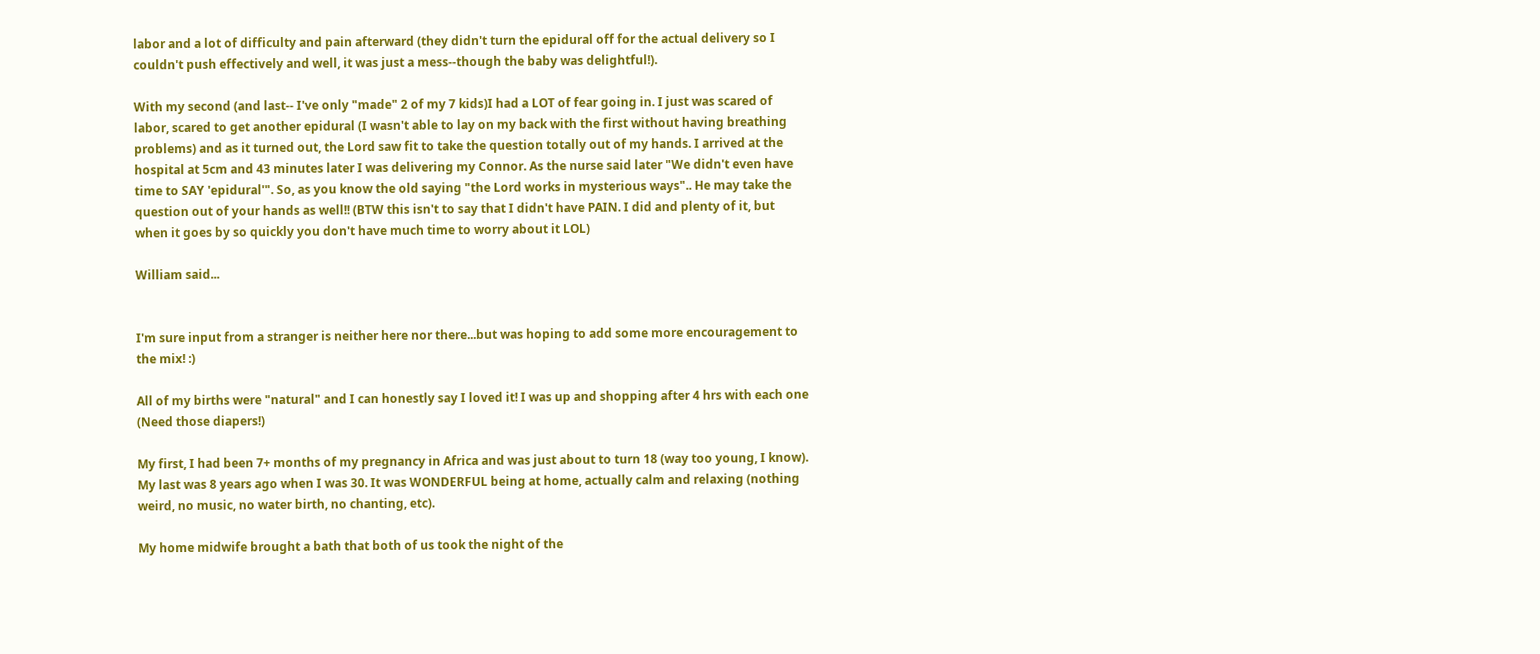labor and a lot of difficulty and pain afterward (they didn't turn the epidural off for the actual delivery so I couldn't push effectively and well, it was just a mess--though the baby was delightful!).

With my second (and last-- I've only "made" 2 of my 7 kids)I had a LOT of fear going in. I just was scared of labor, scared to get another epidural (I wasn't able to lay on my back with the first without having breathing problems) and as it turned out, the Lord saw fit to take the question totally out of my hands. I arrived at the hospital at 5cm and 43 minutes later I was delivering my Connor. As the nurse said later "We didn't even have time to SAY 'epidural'". So, as you know the old saying "the Lord works in mysterious ways".. He may take the question out of your hands as well!! (BTW this isn't to say that I didn't have PAIN. I did and plenty of it, but when it goes by so quickly you don't have much time to worry about it LOL)

William said...


I'm sure input from a stranger is neither here nor there...but was hoping to add some more encouragement to the mix! :)

All of my births were "natural" and I can honestly say I loved it! I was up and shopping after 4 hrs with each one (Need those diapers!)

My first, I had been 7+ months of my pregnancy in Africa and was just about to turn 18 (way too young, I know). My last was 8 years ago when I was 30. It was WONDERFUL being at home, actually calm and relaxing (nothing weird, no music, no water birth, no chanting, etc).

My home midwife brought a bath that both of us took the night of the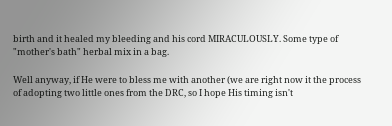birth and it healed my bleeding and his cord MIRACULOUSLY. Some type of "mother's bath" herbal mix in a bag.

Well anyway, if He were to bless me with another (we are right now it the process of adopting two little ones from the DRC, so I hope His timing isn't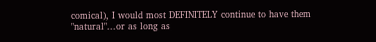comical), I would most DEFINITELY continue to have them "natural"...or as long as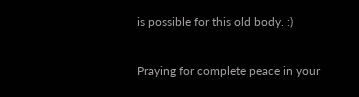is possible for this old body. :)

Praying for complete peace in your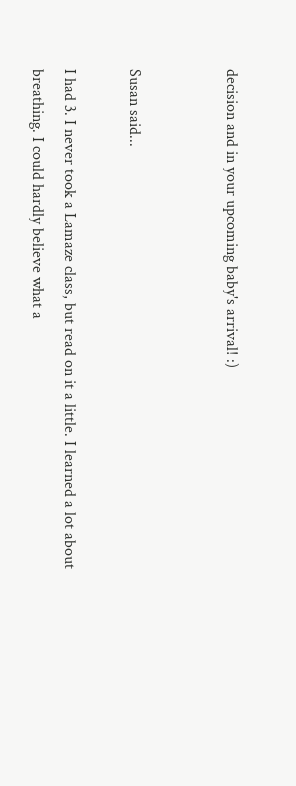decision and in your upcoming baby's arrival! :)


Susan said...

I had 3. I never took a Lamaze class, but read on it a little. I learned a lot about breathing. I could hardly believe what a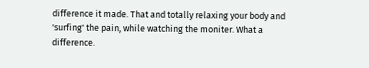difference it made. That and totally relaxing your body and 'surfing' the pain, while watching the moniter. What a difference.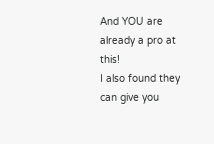And YOU are already a pro at this!
I also found they can give you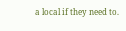a local if they need to.